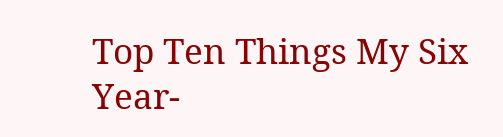Top Ten Things My Six Year-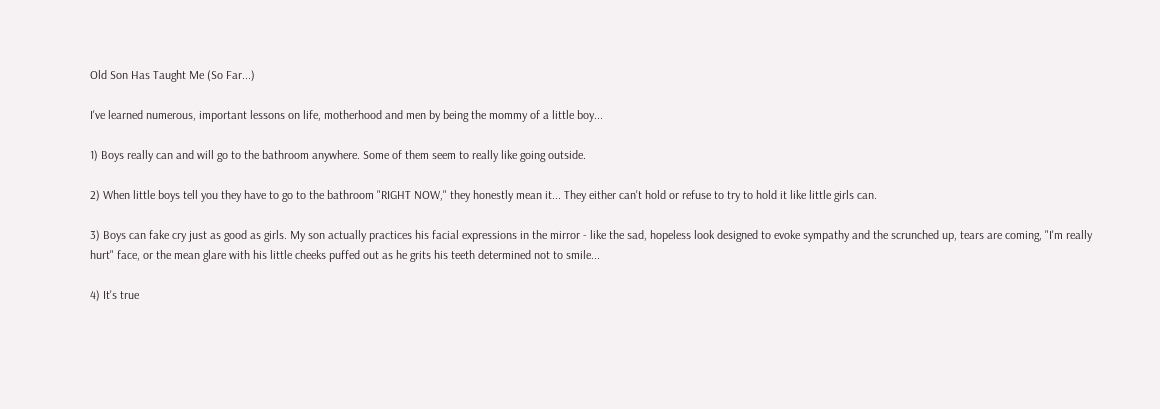Old Son Has Taught Me (So Far...)

I've learned numerous, important lessons on life, motherhood and men by being the mommy of a little boy...

1) Boys really can and will go to the bathroom anywhere. Some of them seem to really like going outside.

2) When little boys tell you they have to go to the bathroom "RIGHT NOW," they honestly mean it... They either can't hold or refuse to try to hold it like little girls can.

3) Boys can fake cry just as good as girls. My son actually practices his facial expressions in the mirror - like the sad, hopeless look designed to evoke sympathy and the scrunched up, tears are coming, "I'm really hurt" face, or the mean glare with his little cheeks puffed out as he grits his teeth determined not to smile...

4) It's true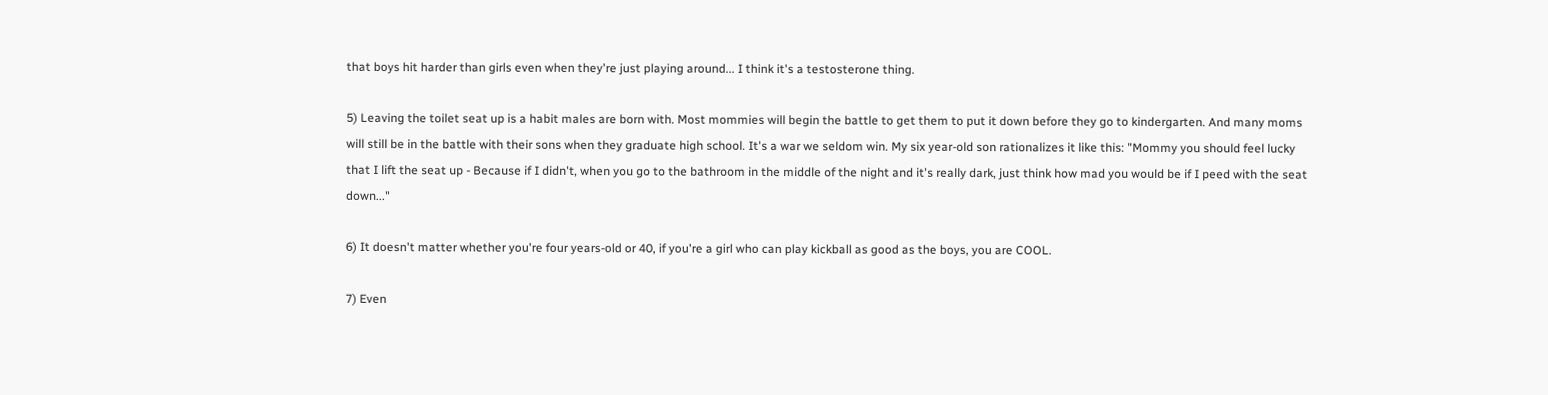that boys hit harder than girls even when they're just playing around... I think it's a testosterone thing.

5) Leaving the toilet seat up is a habit males are born with. Most mommies will begin the battle to get them to put it down before they go to kindergarten. And many moms will still be in the battle with their sons when they graduate high school. It's a war we seldom win. My six year-old son rationalizes it like this: "Mommy you should feel lucky that I lift the seat up - Because if I didn't, when you go to the bathroom in the middle of the night and it's really dark, just think how mad you would be if I peed with the seat down..."

6) It doesn't matter whether you're four years-old or 40, if you're a girl who can play kickball as good as the boys, you are COOL.

7) Even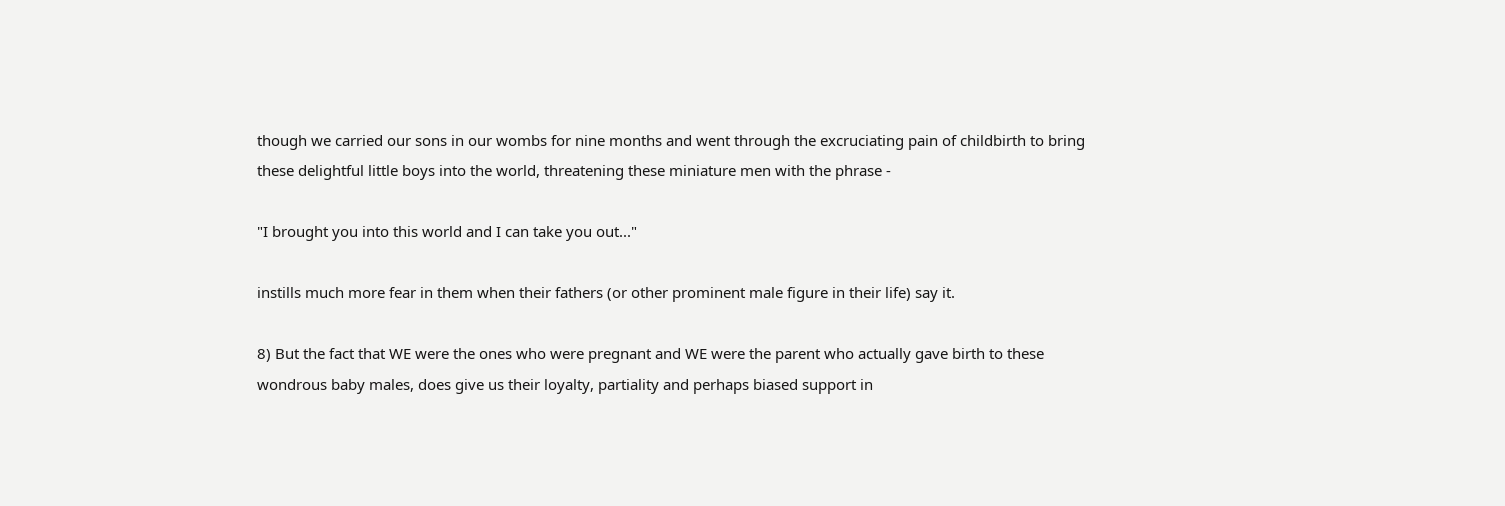though we carried our sons in our wombs for nine months and went through the excruciating pain of childbirth to bring these delightful little boys into the world, threatening these miniature men with the phrase -

"I brought you into this world and I can take you out..."

instills much more fear in them when their fathers (or other prominent male figure in their life) say it.

8) But the fact that WE were the ones who were pregnant and WE were the parent who actually gave birth to these wondrous baby males, does give us their loyalty, partiality and perhaps biased support in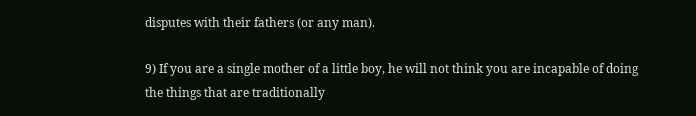disputes with their fathers (or any man).

9) If you are a single mother of a little boy, he will not think you are incapable of doing the things that are traditionally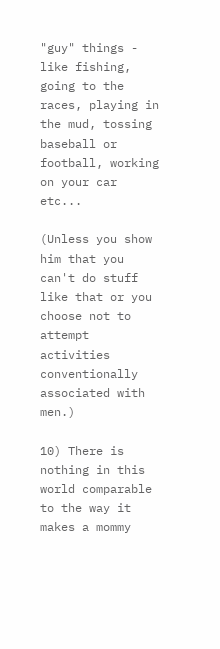"guy" things - like fishing, going to the races, playing in the mud, tossing baseball or football, working on your car etc...

(Unless you show him that you can't do stuff like that or you choose not to attempt activities conventionally associated with men.)

10) There is nothing in this world comparable to the way it makes a mommy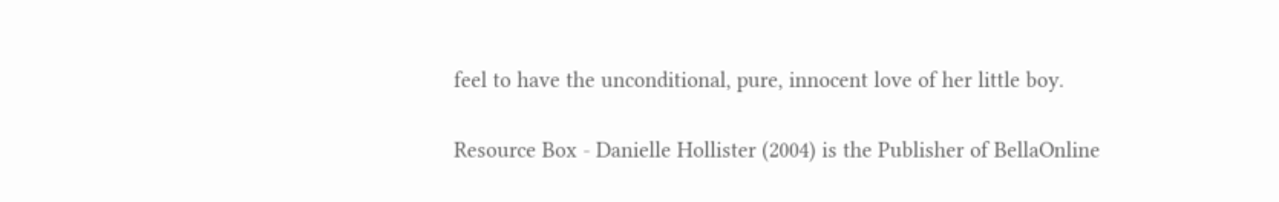feel to have the unconditional, pure, innocent love of her little boy.

Resource Box - Danielle Hollister (2004) is the Publisher of BellaOnline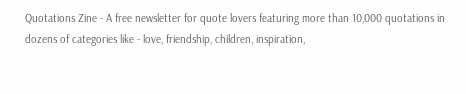Quotations Zine - A free newsletter for quote lovers featuring more than 10,000 quotations in dozens of categories like - love, friendship, children, inspiration,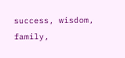success, wisdom, family,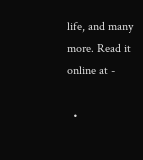life, and many more. Read it online at -

  •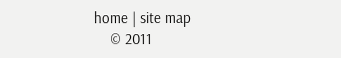home | site map
    © 2011